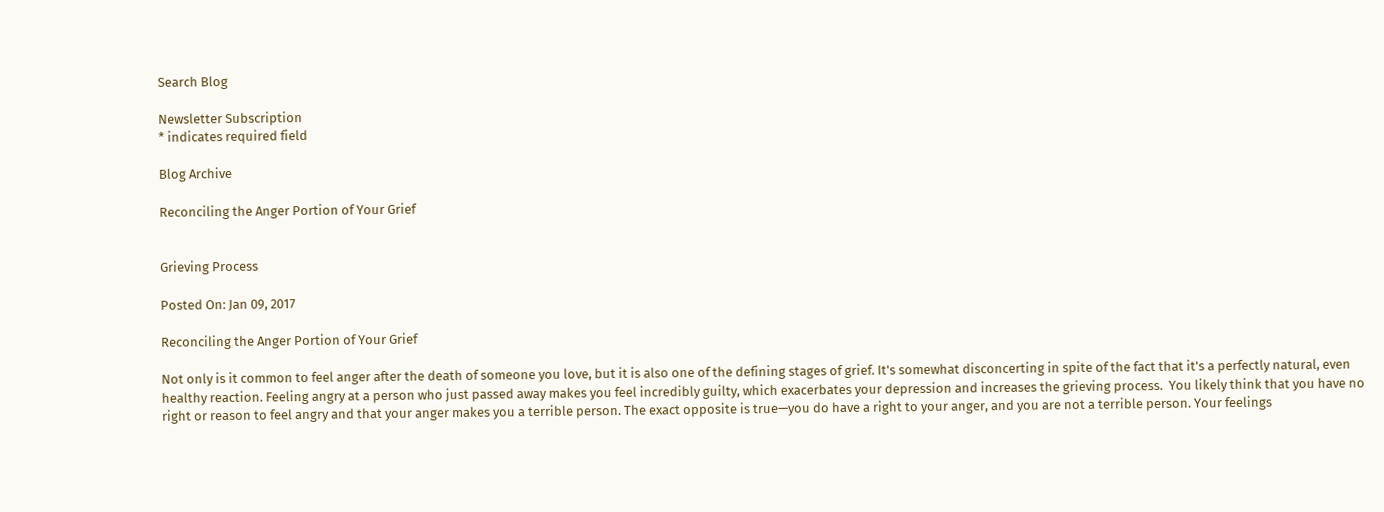Search Blog

Newsletter Subscription
* indicates required field

Blog Archive

Reconciling the Anger Portion of Your Grief


Grieving Process

Posted On: Jan 09, 2017

Reconciling the Anger Portion of Your Grief

Not only is it common to feel anger after the death of someone you love, but it is also one of the defining stages of grief. It's somewhat disconcerting in spite of the fact that it's a perfectly natural, even healthy reaction. Feeling angry at a person who just passed away makes you feel incredibly guilty, which exacerbates your depression and increases the grieving process.  You likely think that you have no right or reason to feel angry and that your anger makes you a terrible person. The exact opposite is true—you do have a right to your anger, and you are not a terrible person. Your feelings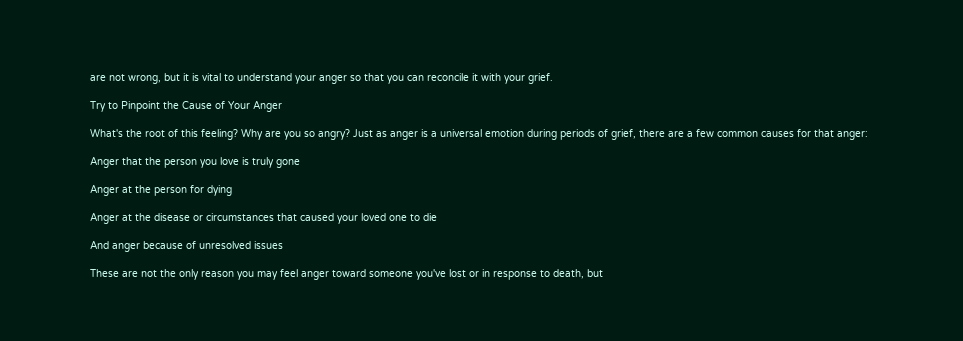are not wrong, but it is vital to understand your anger so that you can reconcile it with your grief.

Try to Pinpoint the Cause of Your Anger

What's the root of this feeling? Why are you so angry? Just as anger is a universal emotion during periods of grief, there are a few common causes for that anger:

Anger that the person you love is truly gone

Anger at the person for dying

Anger at the disease or circumstances that caused your loved one to die

And anger because of unresolved issues

These are not the only reason you may feel anger toward someone you've lost or in response to death, but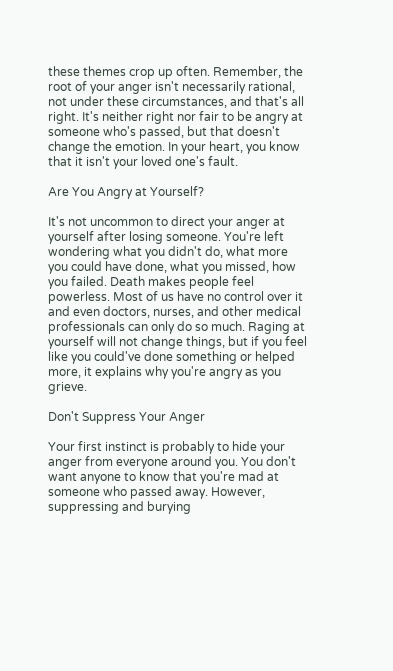these themes crop up often. Remember, the root of your anger isn't necessarily rational, not under these circumstances, and that's all right. It's neither right nor fair to be angry at someone who's passed, but that doesn't change the emotion. In your heart, you know that it isn't your loved one's fault.

Are You Angry at Yourself?

It's not uncommon to direct your anger at yourself after losing someone. You're left wondering what you didn't do, what more you could have done, what you missed, how you failed. Death makes people feel powerless. Most of us have no control over it and even doctors, nurses, and other medical professionals can only do so much. Raging at yourself will not change things, but if you feel like you could've done something or helped more, it explains why you're angry as you grieve.

Don't Suppress Your Anger

Your first instinct is probably to hide your anger from everyone around you. You don't want anyone to know that you're mad at someone who passed away. However, suppressing and burying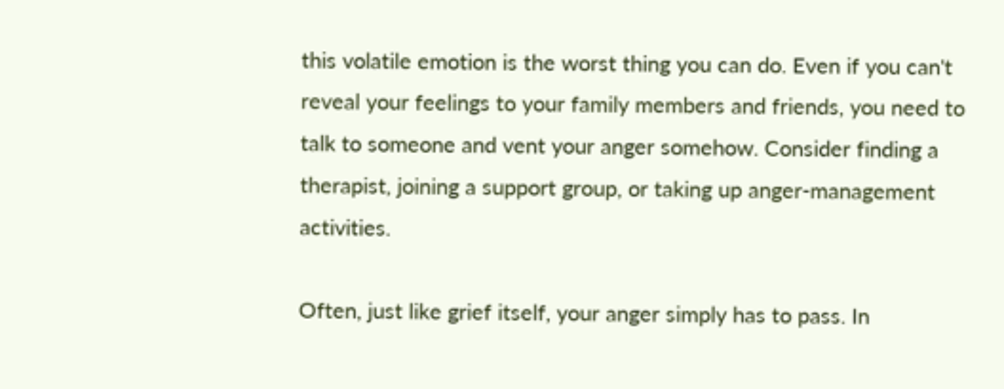this volatile emotion is the worst thing you can do. Even if you can't reveal your feelings to your family members and friends, you need to talk to someone and vent your anger somehow. Consider finding a therapist, joining a support group, or taking up anger-management activities.

Often, just like grief itself, your anger simply has to pass. In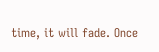time, it will fade. Once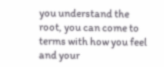you understand the root, you can come to terms with how you feel and your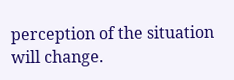perception of the situation will change.